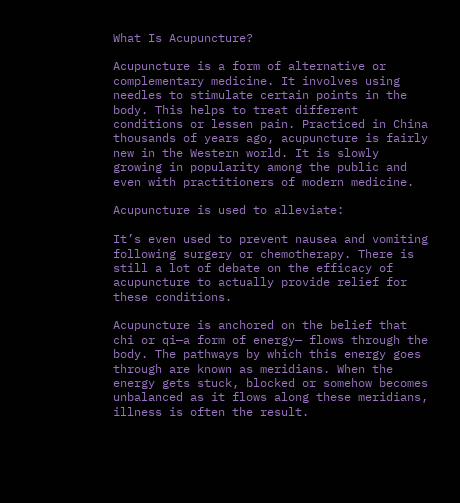What Is Acupuncture?

Acupuncture is a form of alternative or complementary medicine. It involves using needles to stimulate certain points in the body. This helps to treat different conditions or lessen pain. Practiced in China thousands of years ago, acupuncture is fairly new in the Western world. It is slowly growing in popularity among the public and even with practitioners of modern medicine.

Acupuncture is used to alleviate:

It’s even used to prevent nausea and vomiting following surgery or chemotherapy. There is still a lot of debate on the efficacy of acupuncture to actually provide relief for these conditions.

Acupuncture is anchored on the belief that chi or qi—a form of energy— flows through the body. The pathways by which this energy goes through are known as meridians. When the energy gets stuck, blocked or somehow becomes unbalanced as it flows along these meridians, illness is often the result.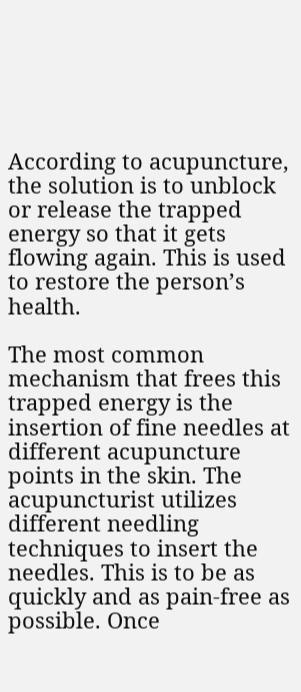According to acupuncture, the solution is to unblock or release the trapped energy so that it gets flowing again. This is used to restore the person’s health.

The most common mechanism that frees this trapped energy is the insertion of fine needles at different acupuncture points in the skin. The acupuncturist utilizes different needling techniques to insert the needles. This is to be as quickly and as pain-free as possible. Once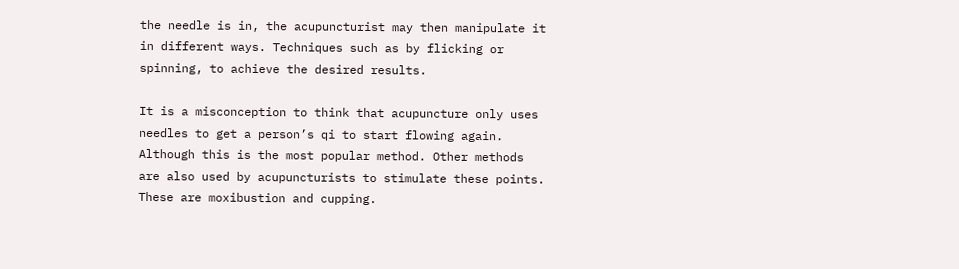the needle is in, the acupuncturist may then manipulate it in different ways. Techniques such as by flicking or spinning, to achieve the desired results.

It is a misconception to think that acupuncture only uses needles to get a person’s qi to start flowing again. Although this is the most popular method. Other methods are also used by acupuncturists to stimulate these points. These are moxibustion and cupping.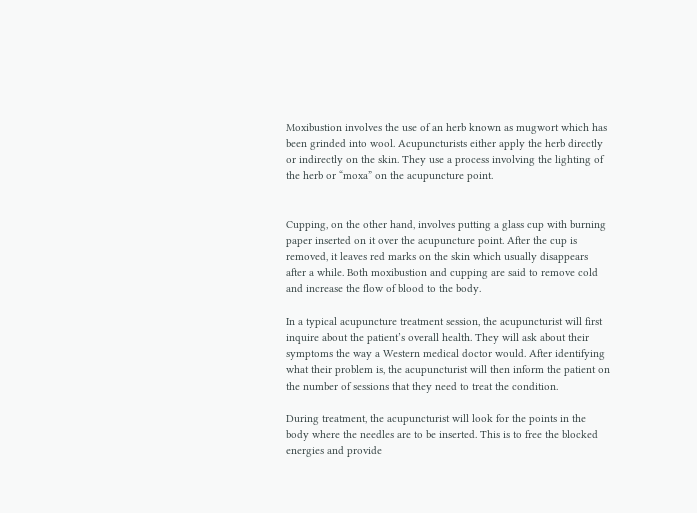Moxibustion involves the use of an herb known as mugwort which has been grinded into wool. Acupuncturists either apply the herb directly or indirectly on the skin. They use a process involving the lighting of the herb or “moxa” on the acupuncture point.


Cupping, on the other hand, involves putting a glass cup with burning paper inserted on it over the acupuncture point. After the cup is removed, it leaves red marks on the skin which usually disappears after a while. Both moxibustion and cupping are said to remove cold and increase the flow of blood to the body.

In a typical acupuncture treatment session, the acupuncturist will first inquire about the patient’s overall health. They will ask about their symptoms the way a Western medical doctor would. After identifying what their problem is, the acupuncturist will then inform the patient on the number of sessions that they need to treat the condition.

During treatment, the acupuncturist will look for the points in the body where the needles are to be inserted. This is to free the blocked energies and provide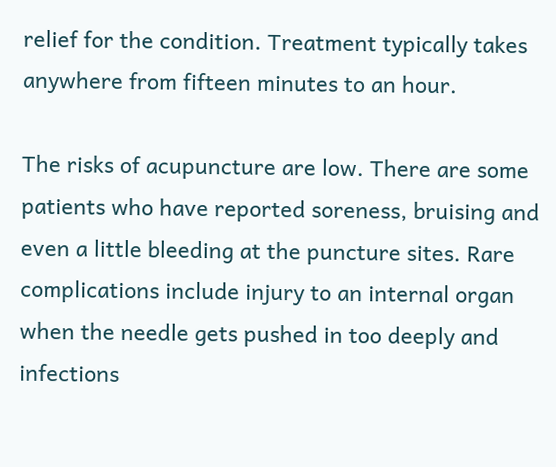relief for the condition. Treatment typically takes anywhere from fifteen minutes to an hour.

The risks of acupuncture are low. There are some patients who have reported soreness, bruising and even a little bleeding at the puncture sites. Rare complications include injury to an internal organ when the needle gets pushed in too deeply and infections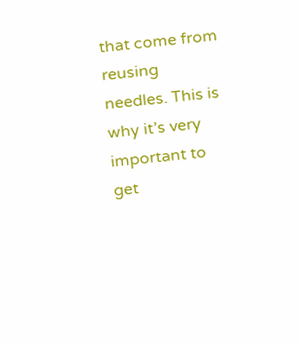that come from reusing needles. This is why it’s very important to get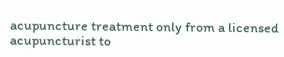acupuncture treatment only from a licensed acupuncturist to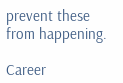prevent these from happening.

Career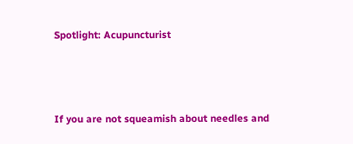Spotlight: Acupuncturist



If you are not squeamish about needles and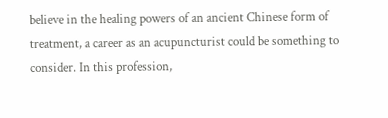believe in the healing powers of an ancient Chinese form of treatment, a career as an acupuncturist could be something to consider. In this profession,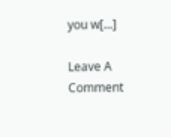you w[...]

Leave A Comment